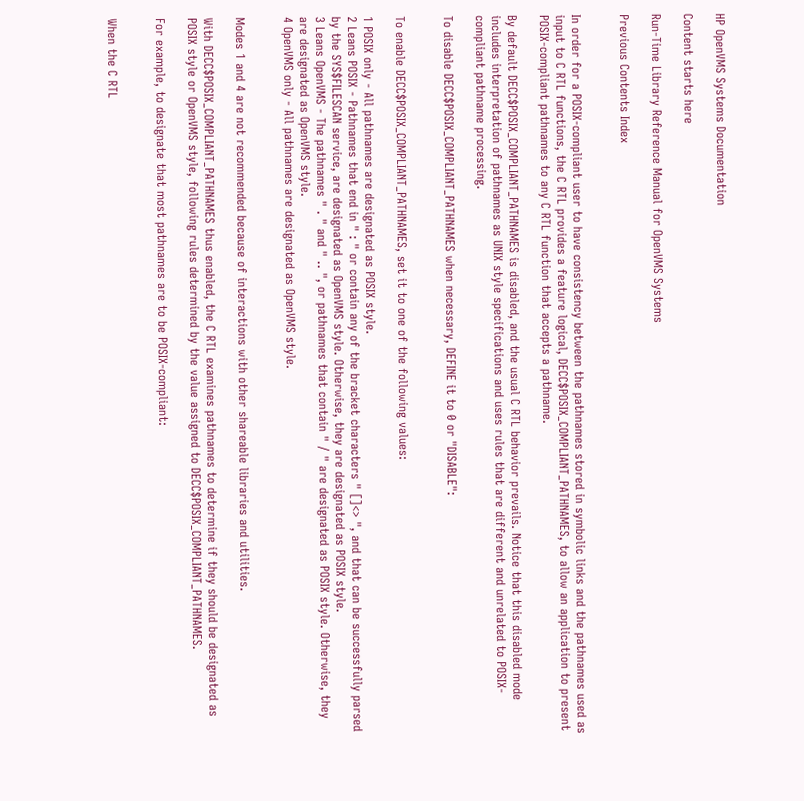HP OpenVMS Systems Documentation

Content starts here

Run-Time Library Reference Manual for OpenVMS Systems

Previous Contents Index


In order for a POSIX-compliant user to have consistency between the pathnames stored in symbolic links and the pathnames used as input to C RTL functions, the C RTL provides a feature logical, DECC$POSIX_COMPLIANT_PATHNAMES, to allow an application to present POSIX-compliant pathnames to any C RTL function that accepts a pathname.

By default DECC$POSIX_COMPLIANT_PATHNAMES is disabled, and the usual C RTL behavior prevails. Notice that this disabled mode includes interpretation of pathnames as UNIX style specifications and uses rules that are different and unrelated to POSIX-compliant pathname processing.

To disable DECC$POSIX_COMPLIANT_PATHNAMES when necessary, DEFINE it to 0 or "DISABLE":


To enable DECC$POSIX_COMPLIANT_PATHNAMES, set it to one of the following values:

1 POSIX only - All pathnames are designated as POSIX style.
2 Leans POSIX - Pathnames that end in " : " or contain any of the bracket characters " []<> ", and that can be successfully parsed by the SYS$FILESCAN service, are designated as OpenVMS style. Otherwise, they are designated as POSIX style.
3 Leans OpenVMS - The pathnames " . " and " .. ", or pathnames that contain " / " are designated as POSIX style. Otherwise, they are designated as OpenVMS style.
4 OpenVMS only - All pathnames are designated as OpenVMS style.


Modes 1 and 4 are not recommended because of interactions with other shareable libraries and utilities.

With DECC$POSIX_COMPLIANT_PATHNAMES thus enabled, the C RTL examines pathnames to determine if they should be designated as POSIX style or OpenVMS style, following rules determined by the value assigned to DECC$POSIX_COMPLIANT_PATHNAMES.

For example, to designate that most pathnames are to be POSIX-compliant:


When the C RTL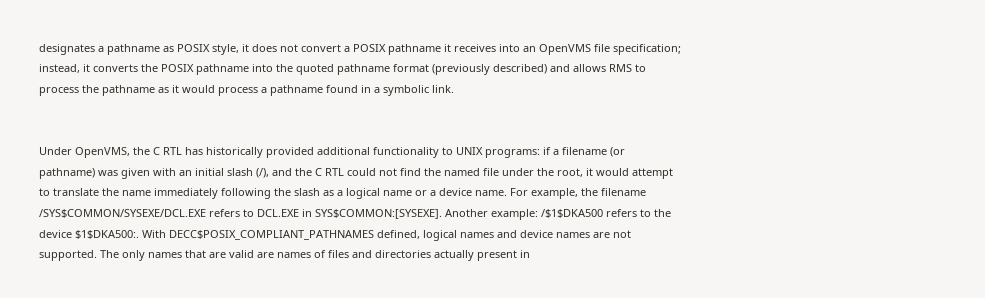designates a pathname as POSIX style, it does not convert a POSIX pathname it receives into an OpenVMS file specification; instead, it converts the POSIX pathname into the quoted pathname format (previously described) and allows RMS to process the pathname as it would process a pathname found in a symbolic link.


Under OpenVMS, the C RTL has historically provided additional functionality to UNIX programs: if a filename (or pathname) was given with an initial slash (/), and the C RTL could not find the named file under the root, it would attempt to translate the name immediately following the slash as a logical name or a device name. For example, the filename /SYS$COMMON/SYSEXE/DCL.EXE refers to DCL.EXE in SYS$COMMON:[SYSEXE]. Another example: /$1$DKA500 refers to the device $1$DKA500:. With DECC$POSIX_COMPLIANT_PATHNAMES defined, logical names and device names are not supported. The only names that are valid are names of files and directories actually present in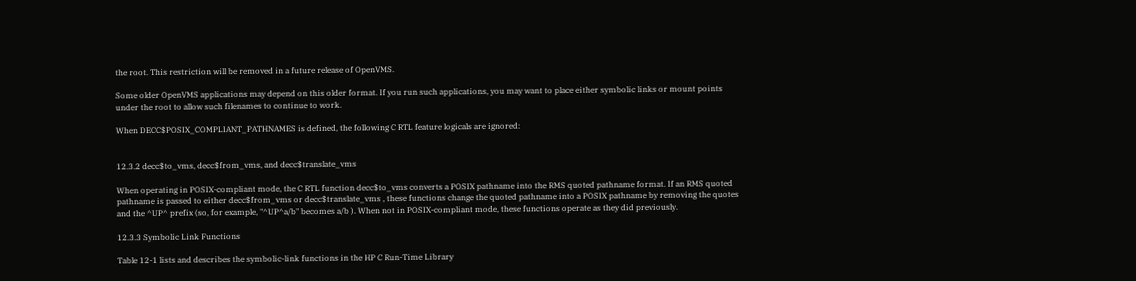the root. This restriction will be removed in a future release of OpenVMS.

Some older OpenVMS applications may depend on this older format. If you run such applications, you may want to place either symbolic links or mount points under the root to allow such filenames to continue to work.

When DECC$POSIX_COMPLIANT_PATHNAMES is defined, the following C RTL feature logicals are ignored:


12.3.2 decc$to_vms, decc$from_vms, and decc$translate_vms

When operating in POSIX-compliant mode, the C RTL function decc$to_vms converts a POSIX pathname into the RMS quoted pathname format. If an RMS quoted pathname is passed to either decc$from_vms or decc$translate_vms , these functions change the quoted pathname into a POSIX pathname by removing the quotes and the ^UP^ prefix (so, for example, "^UP^a/b" becomes a/b ). When not in POSIX-compliant mode, these functions operate as they did previously.

12.3.3 Symbolic Link Functions

Table 12-1 lists and describes the symbolic-link functions in the HP C Run-Time Library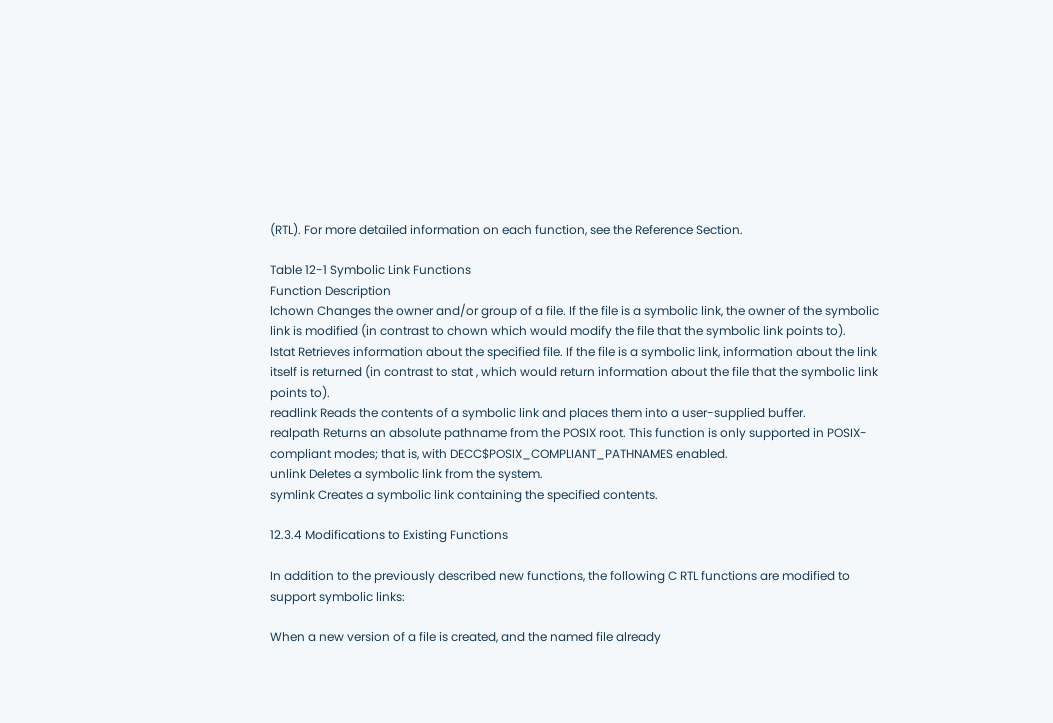(RTL). For more detailed information on each function, see the Reference Section.

Table 12-1 Symbolic Link Functions
Function Description
lchown Changes the owner and/or group of a file. If the file is a symbolic link, the owner of the symbolic link is modified (in contrast to chown which would modify the file that the symbolic link points to).
lstat Retrieves information about the specified file. If the file is a symbolic link, information about the link itself is returned (in contrast to stat , which would return information about the file that the symbolic link points to).
readlink Reads the contents of a symbolic link and places them into a user-supplied buffer.
realpath Returns an absolute pathname from the POSIX root. This function is only supported in POSIX-compliant modes; that is, with DECC$POSIX_COMPLIANT_PATHNAMES enabled.
unlink Deletes a symbolic link from the system.
symlink Creates a symbolic link containing the specified contents.

12.3.4 Modifications to Existing Functions

In addition to the previously described new functions, the following C RTL functions are modified to support symbolic links:

When a new version of a file is created, and the named file already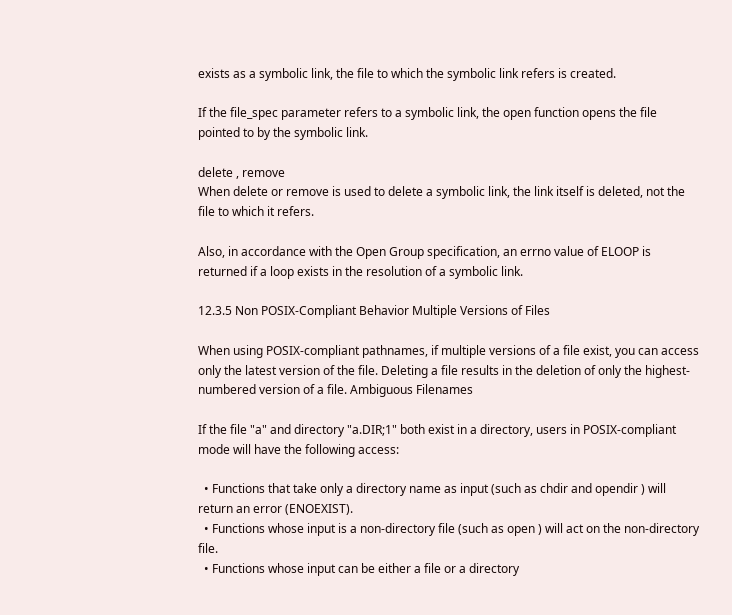exists as a symbolic link, the file to which the symbolic link refers is created.

If the file_spec parameter refers to a symbolic link, the open function opens the file pointed to by the symbolic link.

delete , remove
When delete or remove is used to delete a symbolic link, the link itself is deleted, not the file to which it refers.

Also, in accordance with the Open Group specification, an errno value of ELOOP is returned if a loop exists in the resolution of a symbolic link.

12.3.5 Non POSIX-Compliant Behavior Multiple Versions of Files

When using POSIX-compliant pathnames, if multiple versions of a file exist, you can access only the latest version of the file. Deleting a file results in the deletion of only the highest-numbered version of a file. Ambiguous Filenames

If the file "a" and directory "a.DIR;1" both exist in a directory, users in POSIX-compliant mode will have the following access:

  • Functions that take only a directory name as input (such as chdir and opendir ) will return an error (ENOEXIST).
  • Functions whose input is a non-directory file (such as open ) will act on the non-directory file.
  • Functions whose input can be either a file or a directory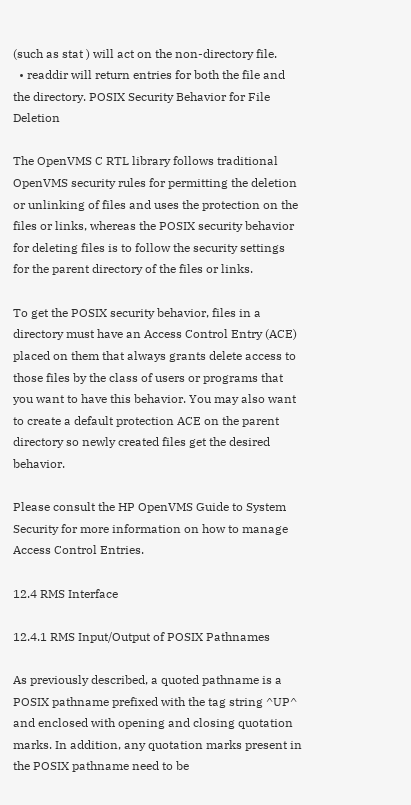(such as stat ) will act on the non-directory file.
  • readdir will return entries for both the file and the directory. POSIX Security Behavior for File Deletion

The OpenVMS C RTL library follows traditional OpenVMS security rules for permitting the deletion or unlinking of files and uses the protection on the files or links, whereas the POSIX security behavior for deleting files is to follow the security settings for the parent directory of the files or links.

To get the POSIX security behavior, files in a directory must have an Access Control Entry (ACE) placed on them that always grants delete access to those files by the class of users or programs that you want to have this behavior. You may also want to create a default protection ACE on the parent directory so newly created files get the desired behavior.

Please consult the HP OpenVMS Guide to System Security for more information on how to manage Access Control Entries.

12.4 RMS Interface

12.4.1 RMS Input/Output of POSIX Pathnames

As previously described, a quoted pathname is a POSIX pathname prefixed with the tag string ^UP^ and enclosed with opening and closing quotation marks. In addition, any quotation marks present in the POSIX pathname need to be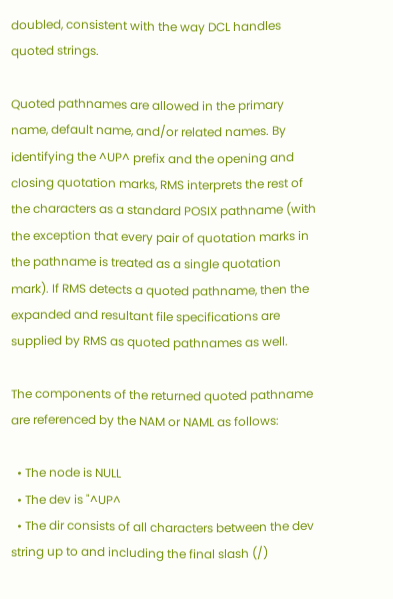doubled, consistent with the way DCL handles quoted strings.

Quoted pathnames are allowed in the primary name, default name, and/or related names. By identifying the ^UP^ prefix and the opening and closing quotation marks, RMS interprets the rest of the characters as a standard POSIX pathname (with the exception that every pair of quotation marks in the pathname is treated as a single quotation mark). If RMS detects a quoted pathname, then the expanded and resultant file specifications are supplied by RMS as quoted pathnames as well.

The components of the returned quoted pathname are referenced by the NAM or NAML as follows:

  • The node is NULL
  • The dev is "^UP^
  • The dir consists of all characters between the dev string up to and including the final slash (/)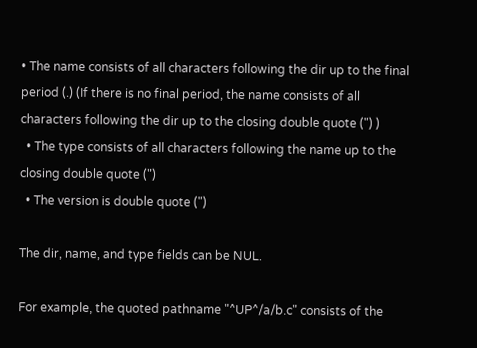• The name consists of all characters following the dir up to the final period (.) (If there is no final period, the name consists of all characters following the dir up to the closing double quote (") )
  • The type consists of all characters following the name up to the closing double quote (")
  • The version is double quote (")

The dir, name, and type fields can be NUL.

For example, the quoted pathname "^UP^/a/b.c" consists of the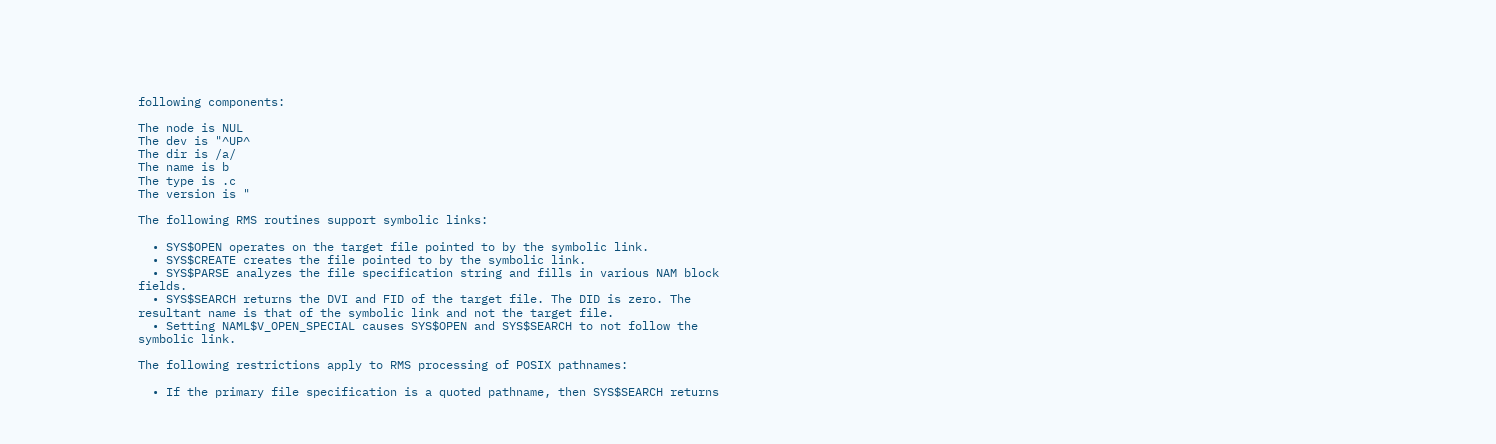following components:

The node is NUL
The dev is "^UP^
The dir is /a/
The name is b
The type is .c
The version is "

The following RMS routines support symbolic links:

  • SYS$OPEN operates on the target file pointed to by the symbolic link.
  • SYS$CREATE creates the file pointed to by the symbolic link.
  • SYS$PARSE analyzes the file specification string and fills in various NAM block fields.
  • SYS$SEARCH returns the DVI and FID of the target file. The DID is zero. The resultant name is that of the symbolic link and not the target file.
  • Setting NAML$V_OPEN_SPECIAL causes SYS$OPEN and SYS$SEARCH to not follow the symbolic link.

The following restrictions apply to RMS processing of POSIX pathnames:

  • If the primary file specification is a quoted pathname, then SYS$SEARCH returns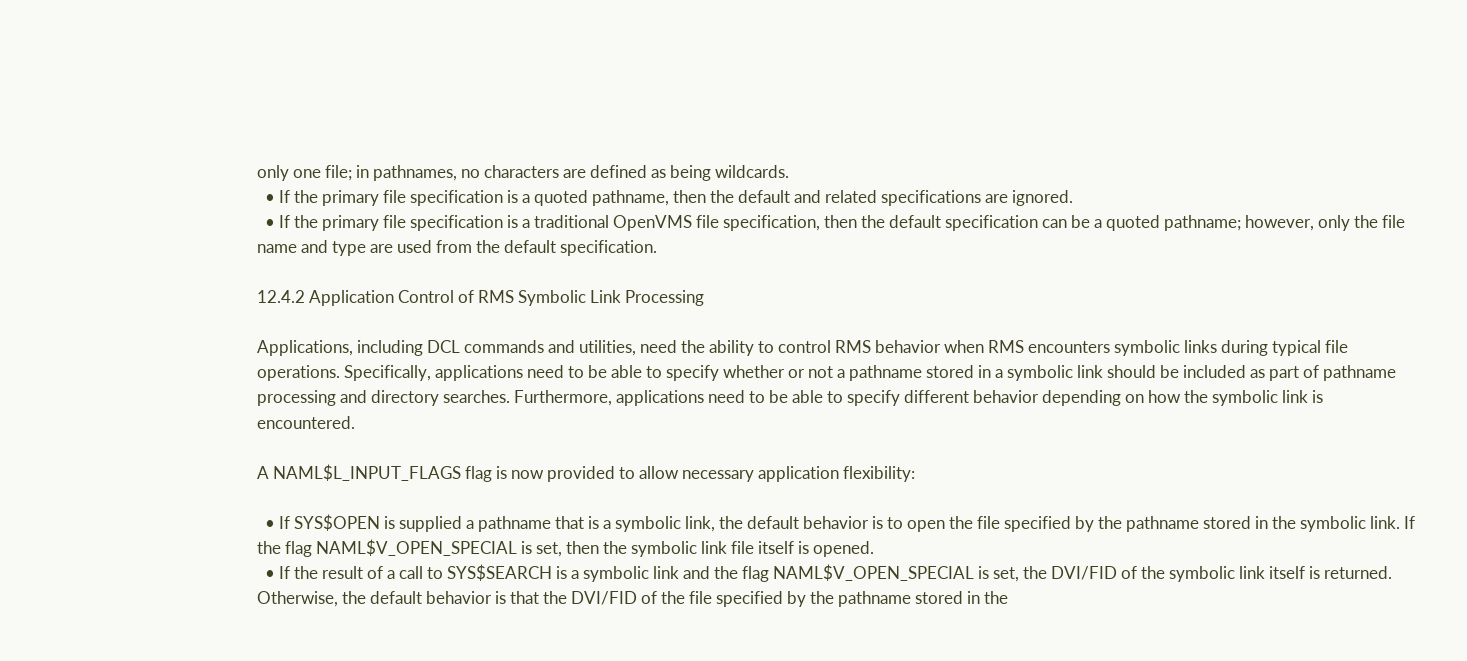only one file; in pathnames, no characters are defined as being wildcards.
  • If the primary file specification is a quoted pathname, then the default and related specifications are ignored.
  • If the primary file specification is a traditional OpenVMS file specification, then the default specification can be a quoted pathname; however, only the file name and type are used from the default specification.

12.4.2 Application Control of RMS Symbolic Link Processing

Applications, including DCL commands and utilities, need the ability to control RMS behavior when RMS encounters symbolic links during typical file operations. Specifically, applications need to be able to specify whether or not a pathname stored in a symbolic link should be included as part of pathname processing and directory searches. Furthermore, applications need to be able to specify different behavior depending on how the symbolic link is encountered.

A NAML$L_INPUT_FLAGS flag is now provided to allow necessary application flexibility:

  • If SYS$OPEN is supplied a pathname that is a symbolic link, the default behavior is to open the file specified by the pathname stored in the symbolic link. If the flag NAML$V_OPEN_SPECIAL is set, then the symbolic link file itself is opened.
  • If the result of a call to SYS$SEARCH is a symbolic link and the flag NAML$V_OPEN_SPECIAL is set, the DVI/FID of the symbolic link itself is returned. Otherwise, the default behavior is that the DVI/FID of the file specified by the pathname stored in the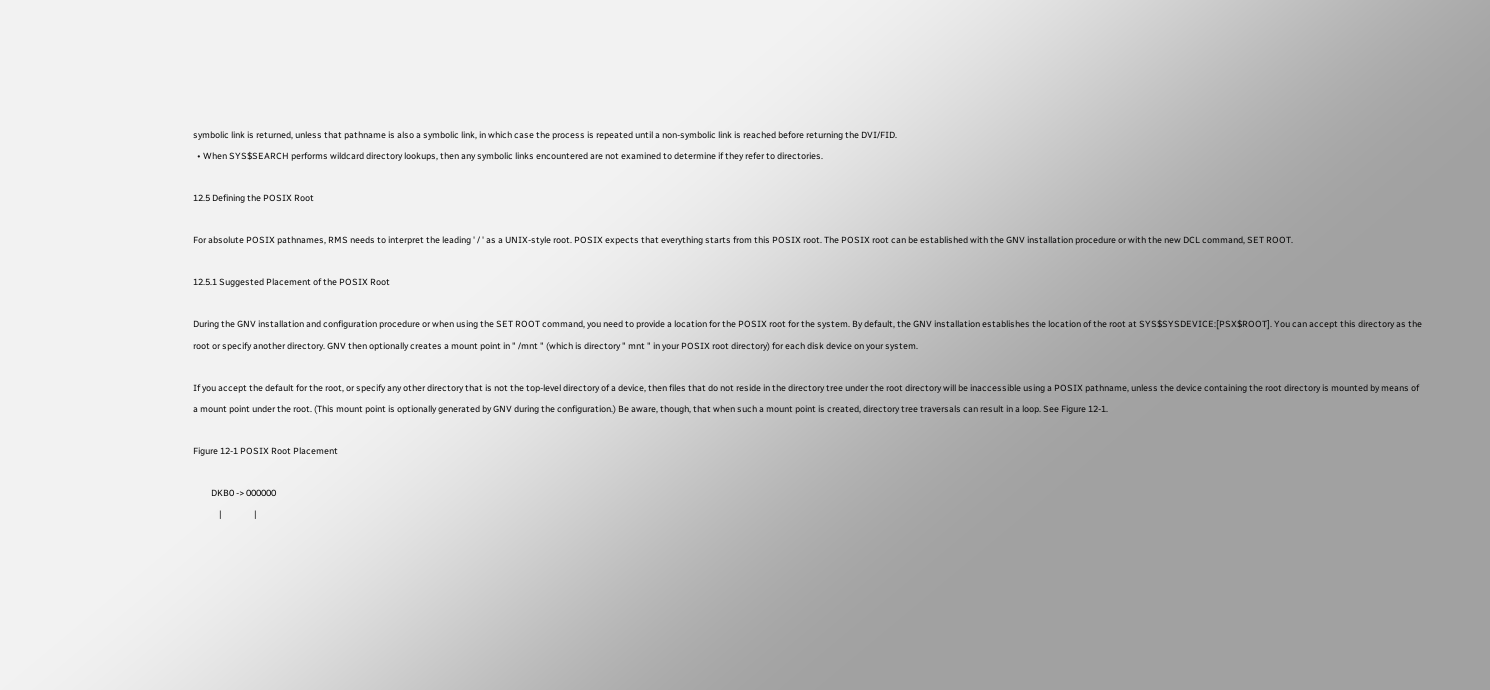symbolic link is returned, unless that pathname is also a symbolic link, in which case the process is repeated until a non-symbolic link is reached before returning the DVI/FID.
  • When SYS$SEARCH performs wildcard directory lookups, then any symbolic links encountered are not examined to determine if they refer to directories.

12.5 Defining the POSIX Root

For absolute POSIX pathnames, RMS needs to interpret the leading ' / ' as a UNIX-style root. POSIX expects that everything starts from this POSIX root. The POSIX root can be established with the GNV installation procedure or with the new DCL command, SET ROOT.

12.5.1 Suggested Placement of the POSIX Root

During the GNV installation and configuration procedure or when using the SET ROOT command, you need to provide a location for the POSIX root for the system. By default, the GNV installation establishes the location of the root at SYS$SYSDEVICE:[PSX$ROOT]. You can accept this directory as the root or specify another directory. GNV then optionally creates a mount point in " /mnt " (which is directory " mnt " in your POSIX root directory) for each disk device on your system.

If you accept the default for the root, or specify any other directory that is not the top-level directory of a device, then files that do not reside in the directory tree under the root directory will be inaccessible using a POSIX pathname, unless the device containing the root directory is mounted by means of a mount point under the root. (This mount point is optionally generated by GNV during the configuration.) Be aware, though, that when such a mount point is created, directory tree traversals can result in a loop. See Figure 12-1.

Figure 12-1 POSIX Root Placement

         DKB0 -> 000000
             |                |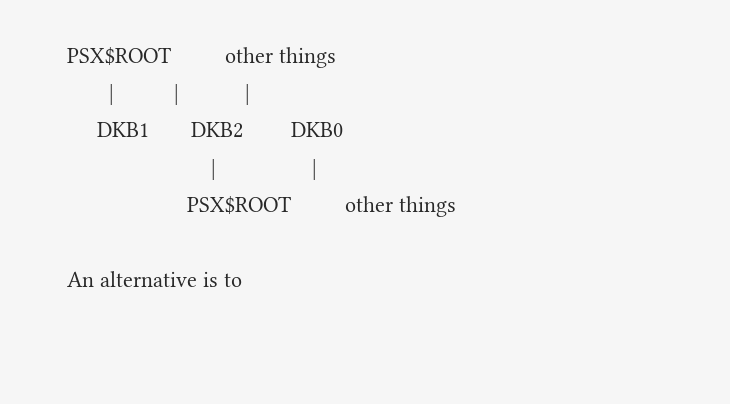PSX$ROOT         other things
       |          |           |
     DKB1       DKB2        DKB0
                        |                |
                    PSX$ROOT         other things

An alternative is to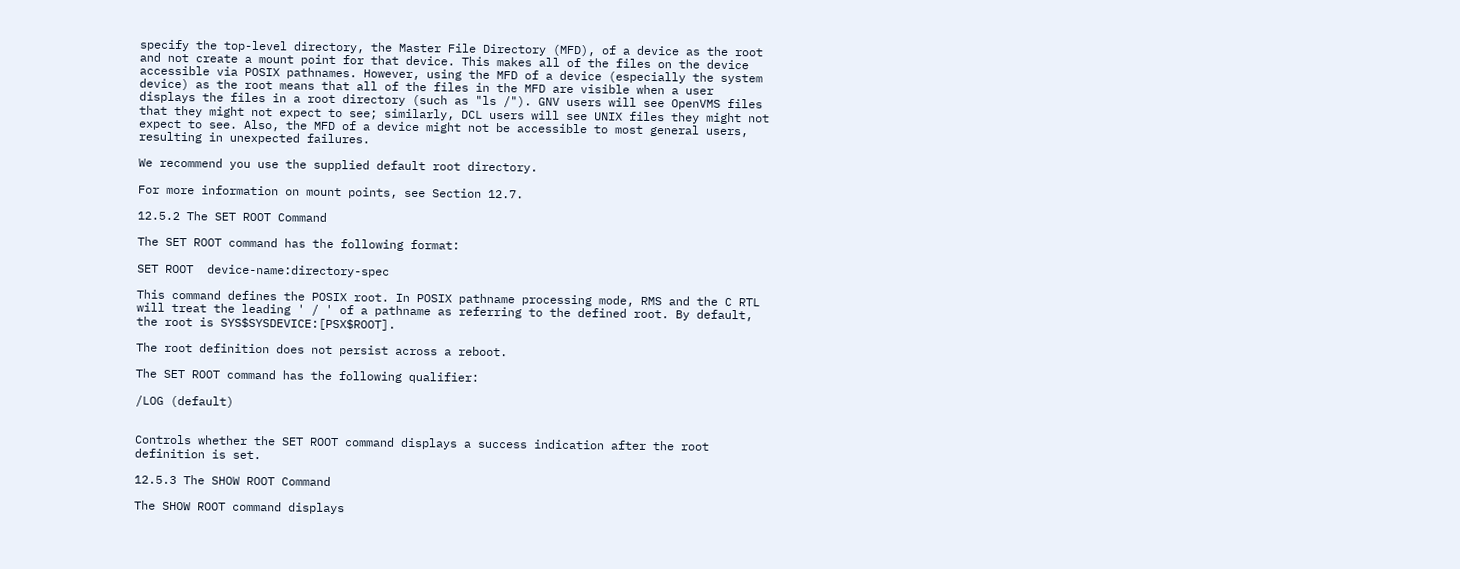specify the top-level directory, the Master File Directory (MFD), of a device as the root and not create a mount point for that device. This makes all of the files on the device accessible via POSIX pathnames. However, using the MFD of a device (especially the system device) as the root means that all of the files in the MFD are visible when a user displays the files in a root directory (such as "ls /"). GNV users will see OpenVMS files that they might not expect to see; similarly, DCL users will see UNIX files they might not expect to see. Also, the MFD of a device might not be accessible to most general users, resulting in unexpected failures.

We recommend you use the supplied default root directory.

For more information on mount points, see Section 12.7.

12.5.2 The SET ROOT Command

The SET ROOT command has the following format:

SET ROOT  device-name:directory-spec

This command defines the POSIX root. In POSIX pathname processing mode, RMS and the C RTL will treat the leading ' / ' of a pathname as referring to the defined root. By default, the root is SYS$SYSDEVICE:[PSX$ROOT].

The root definition does not persist across a reboot.

The SET ROOT command has the following qualifier:

/LOG (default)


Controls whether the SET ROOT command displays a success indication after the root definition is set.

12.5.3 The SHOW ROOT Command

The SHOW ROOT command displays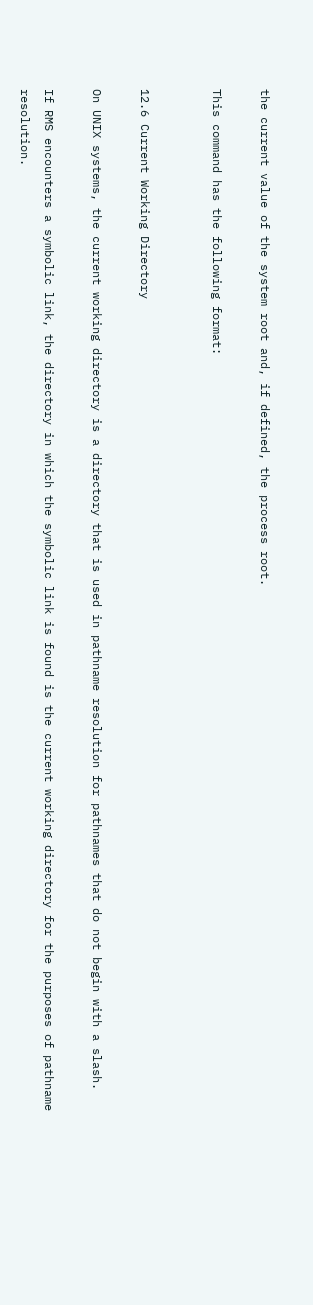the current value of the system root and, if defined, the process root.

This command has the following format:


12.6 Current Working Directory

On UNIX systems, the current working directory is a directory that is used in pathname resolution for pathnames that do not begin with a slash.

If RMS encounters a symbolic link, the directory in which the symbolic link is found is the current working directory for the purposes of pathname resolution.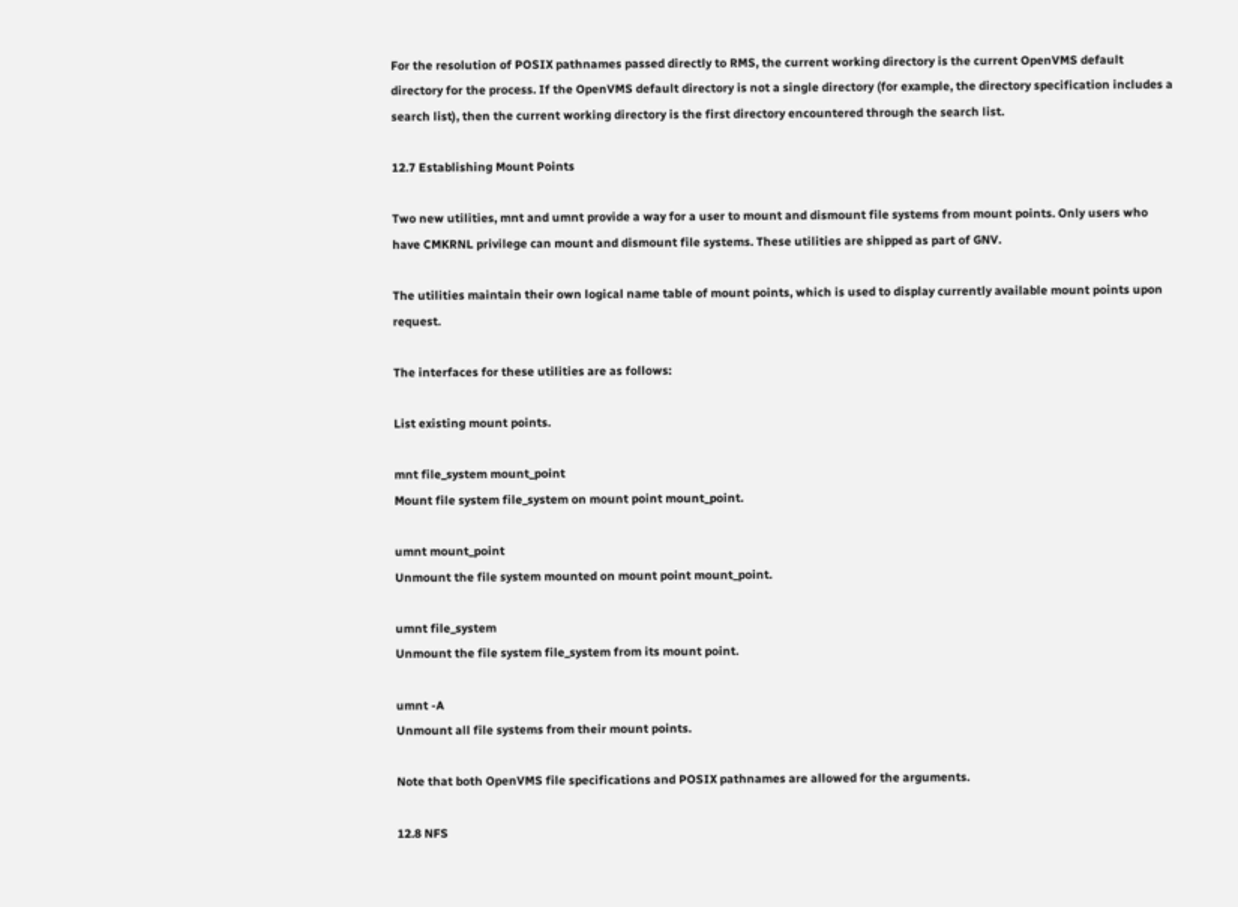For the resolution of POSIX pathnames passed directly to RMS, the current working directory is the current OpenVMS default directory for the process. If the OpenVMS default directory is not a single directory (for example, the directory specification includes a search list), then the current working directory is the first directory encountered through the search list.

12.7 Establishing Mount Points

Two new utilities, mnt and umnt provide a way for a user to mount and dismount file systems from mount points. Only users who have CMKRNL privilege can mount and dismount file systems. These utilities are shipped as part of GNV.

The utilities maintain their own logical name table of mount points, which is used to display currently available mount points upon request.

The interfaces for these utilities are as follows:

List existing mount points.

mnt file_system mount_point
Mount file system file_system on mount point mount_point.

umnt mount_point
Unmount the file system mounted on mount point mount_point.

umnt file_system
Unmount the file system file_system from its mount point.

umnt -A
Unmount all file systems from their mount points.

Note that both OpenVMS file specifications and POSIX pathnames are allowed for the arguments.

12.8 NFS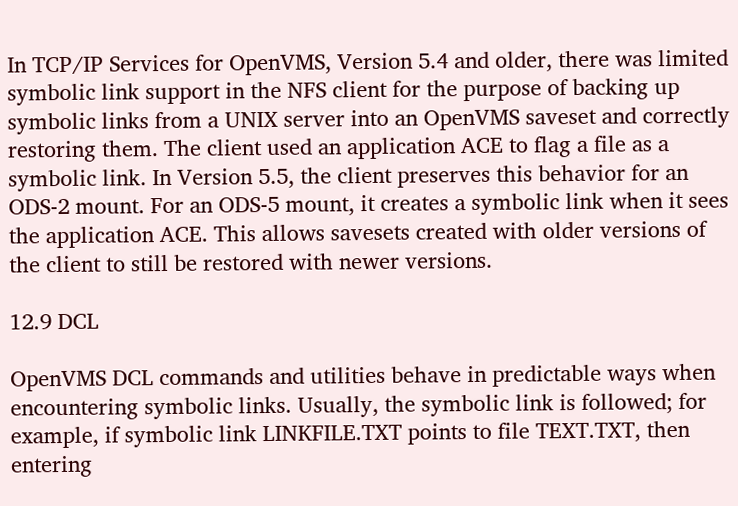In TCP/IP Services for OpenVMS, Version 5.4 and older, there was limited symbolic link support in the NFS client for the purpose of backing up symbolic links from a UNIX server into an OpenVMS saveset and correctly restoring them. The client used an application ACE to flag a file as a symbolic link. In Version 5.5, the client preserves this behavior for an ODS-2 mount. For an ODS-5 mount, it creates a symbolic link when it sees the application ACE. This allows savesets created with older versions of the client to still be restored with newer versions.

12.9 DCL

OpenVMS DCL commands and utilities behave in predictable ways when encountering symbolic links. Usually, the symbolic link is followed; for example, if symbolic link LINKFILE.TXT points to file TEXT.TXT, then entering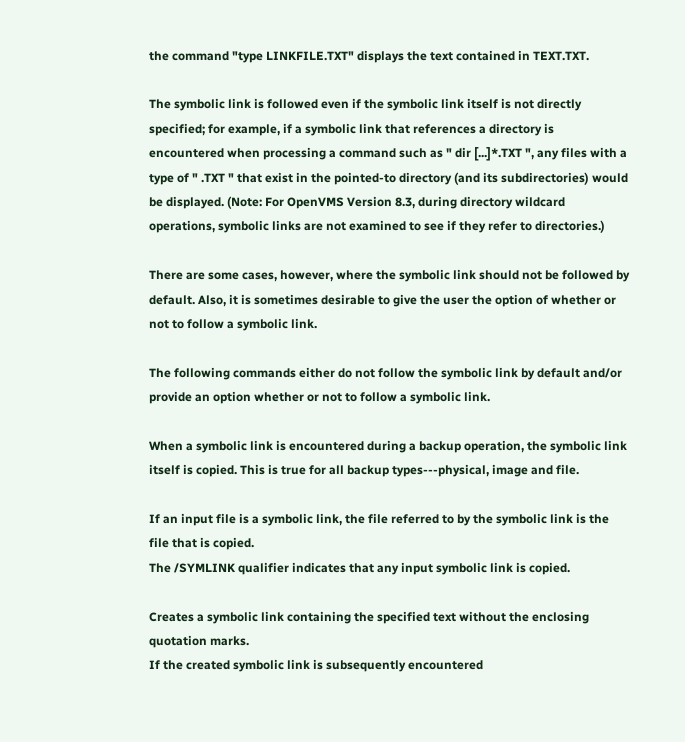the command "type LINKFILE.TXT" displays the text contained in TEXT.TXT.

The symbolic link is followed even if the symbolic link itself is not directly specified; for example, if a symbolic link that references a directory is encountered when processing a command such as " dir [...]*.TXT ", any files with a type of " .TXT " that exist in the pointed-to directory (and its subdirectories) would be displayed. (Note: For OpenVMS Version 8.3, during directory wildcard operations, symbolic links are not examined to see if they refer to directories.)

There are some cases, however, where the symbolic link should not be followed by default. Also, it is sometimes desirable to give the user the option of whether or not to follow a symbolic link.

The following commands either do not follow the symbolic link by default and/or provide an option whether or not to follow a symbolic link.

When a symbolic link is encountered during a backup operation, the symbolic link itself is copied. This is true for all backup types---physical, image and file.

If an input file is a symbolic link, the file referred to by the symbolic link is the file that is copied.
The /SYMLINK qualifier indicates that any input symbolic link is copied.

Creates a symbolic link containing the specified text without the enclosing quotation marks.
If the created symbolic link is subsequently encountered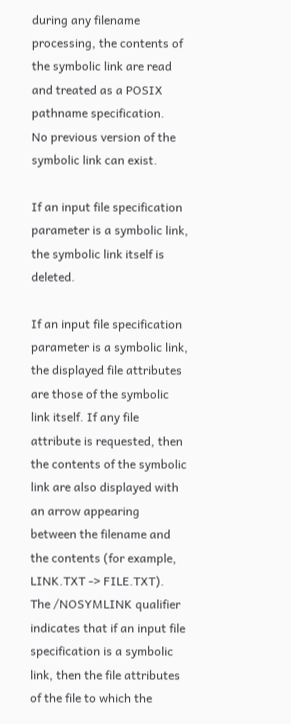during any filename processing, the contents of the symbolic link are read and treated as a POSIX pathname specification.
No previous version of the symbolic link can exist.

If an input file specification parameter is a symbolic link, the symbolic link itself is deleted.

If an input file specification parameter is a symbolic link, the displayed file attributes are those of the symbolic link itself. If any file attribute is requested, then the contents of the symbolic link are also displayed with an arrow appearing between the filename and the contents (for example, LINK.TXT -> FILE.TXT).
The /NOSYMLINK qualifier indicates that if an input file specification is a symbolic link, then the file attributes of the file to which the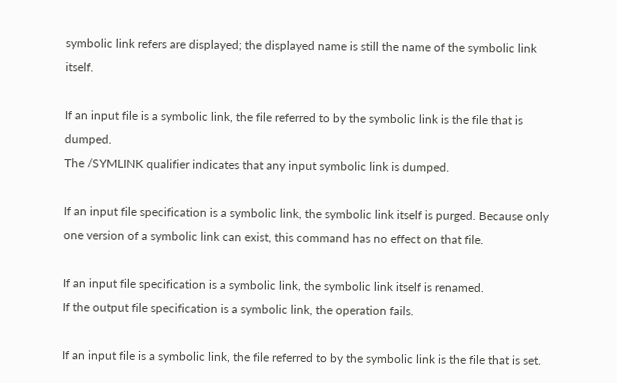symbolic link refers are displayed; the displayed name is still the name of the symbolic link itself.

If an input file is a symbolic link, the file referred to by the symbolic link is the file that is dumped.
The /SYMLINK qualifier indicates that any input symbolic link is dumped.

If an input file specification is a symbolic link, the symbolic link itself is purged. Because only one version of a symbolic link can exist, this command has no effect on that file.

If an input file specification is a symbolic link, the symbolic link itself is renamed.
If the output file specification is a symbolic link, the operation fails.

If an input file is a symbolic link, the file referred to by the symbolic link is the file that is set.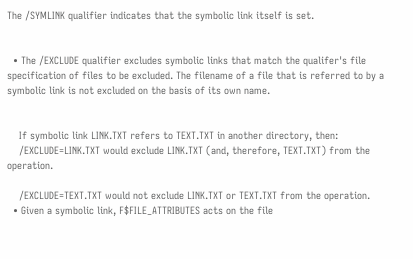The /SYMLINK qualifier indicates that the symbolic link itself is set.


  • The /EXCLUDE qualifier excludes symbolic links that match the qualifer's file specification of files to be excluded. The filename of a file that is referred to by a symbolic link is not excluded on the basis of its own name.


    If symbolic link LINK.TXT refers to TEXT.TXT in another directory, then:
    /EXCLUDE=LINK.TXT would exclude LINK.TXT (and, therefore, TEXT.TXT) from the operation.

    /EXCLUDE=TEXT.TXT would not exclude LINK.TXT or TEXT.TXT from the operation.
  • Given a symbolic link, F$FILE_ATTRIBUTES acts on the file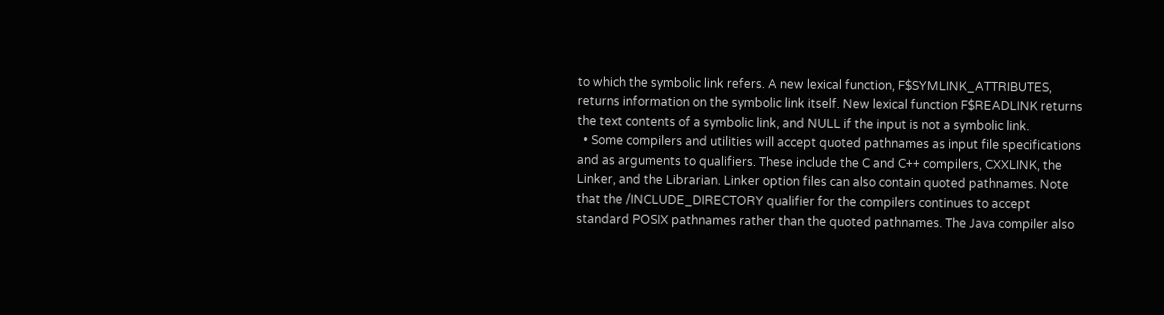to which the symbolic link refers. A new lexical function, F$SYMLINK_ATTRIBUTES, returns information on the symbolic link itself. New lexical function F$READLINK returns the text contents of a symbolic link, and NULL if the input is not a symbolic link.
  • Some compilers and utilities will accept quoted pathnames as input file specifications and as arguments to qualifiers. These include the C and C++ compilers, CXXLINK, the Linker, and the Librarian. Linker option files can also contain quoted pathnames. Note that the /INCLUDE_DIRECTORY qualifier for the compilers continues to accept standard POSIX pathnames rather than the quoted pathnames. The Java compiler also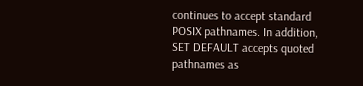continues to accept standard POSIX pathnames. In addition, SET DEFAULT accepts quoted pathnames as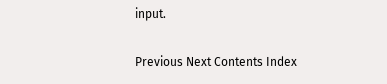input.

Previous Next Contents Index